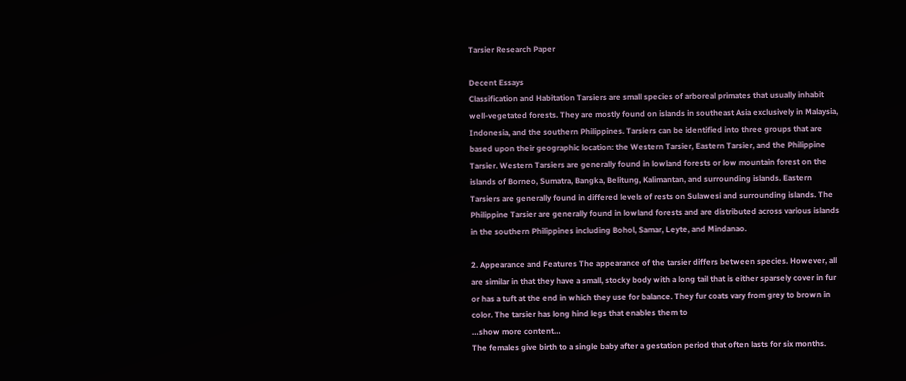Tarsier Research Paper

Decent Essays
Classification and Habitation Tarsiers are small species of arboreal primates that usually inhabit well-vegetated forests. They are mostly found on islands in southeast Asia exclusively in Malaysia, Indonesia, and the southern Philippines. Tarsiers can be identified into three groups that are based upon their geographic location: the Western Tarsier, Eastern Tarsier, and the Philippine Tarsier. Western Tarsiers are generally found in lowland forests or low mountain forest on the islands of Borneo, Sumatra, Bangka, Belitung, Kalimantan, and surrounding islands. Eastern Tarsiers are generally found in differed levels of rests on Sulawesi and surrounding islands. The Philippine Tarsier are generally found in lowland forests and are distributed across various islands in the southern Philippines including Bohol, Samar, Leyte, and Mindanao.

2. Appearance and Features The appearance of the tarsier differs between species. However, all are similar in that they have a small, stocky body with a long tail that is either sparsely cover in fur or has a tuft at the end in which they use for balance. They fur coats vary from grey to brown in color. The tarsier has long hind legs that enables them to
…show more content…
The females give birth to a single baby after a gestation period that often lasts for six months.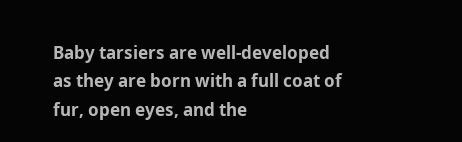Baby tarsiers are well-developed as they are born with a full coat of fur, open eyes, and the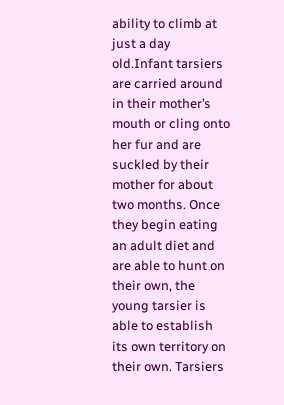ability to climb at just a day old.Infant tarsiers are carried around in their mother’s mouth or cling onto her fur and are suckled by their mother for about two months. Once they begin eating an adult diet and are able to hunt on their own, the young tarsier is able to establish its own territory on their own. Tarsiers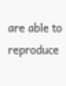are able to reproduce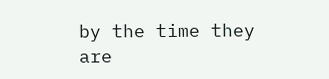by the time they are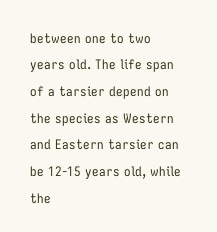between one to two years old. The life span of a tarsier depend on the species as Western and Eastern tarsier can be 12-15 years old, while the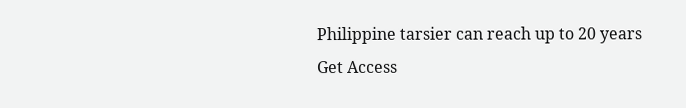Philippine tarsier can reach up to 20 years
Get Access